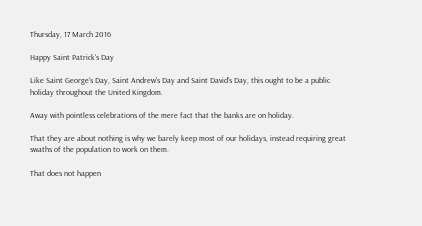Thursday, 17 March 2016

Happy Saint Patrick's Day

Like Saint George's Day, Saint Andrew's Day and Saint David's Day, this ought to be a public holiday throughout the United Kingdom.

Away with pointless celebrations of the mere fact that the banks are on holiday.

That they are about nothing is why we barely keep most of our holidays, instead requiring great swaths of the population to work on them.

That does not happen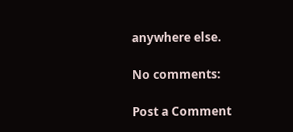anywhere else.

No comments:

Post a Comment